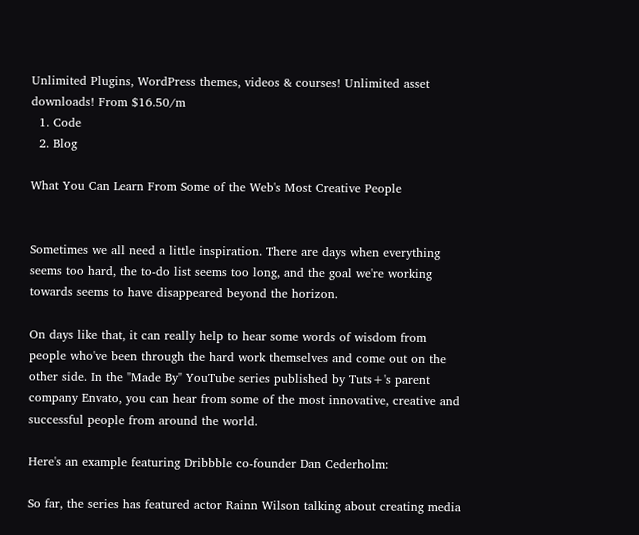Unlimited Plugins, WordPress themes, videos & courses! Unlimited asset downloads! From $16.50/m
  1. Code
  2. Blog

What You Can Learn From Some of the Web's Most Creative People


Sometimes we all need a little inspiration. There are days when everything seems too hard, the to-do list seems too long, and the goal we're working towards seems to have disappeared beyond the horizon.

On days like that, it can really help to hear some words of wisdom from people who've been through the hard work themselves and come out on the other side. In the "Made By" YouTube series published by Tuts+'s parent company Envato, you can hear from some of the most innovative, creative and successful people from around the world.

Here's an example featuring Dribbble co-founder Dan Cederholm:

So far, the series has featured actor Rainn Wilson talking about creating media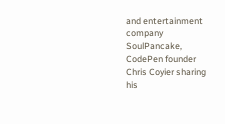and entertainment company SoulPancake, CodePen founder Chris Coyier sharing his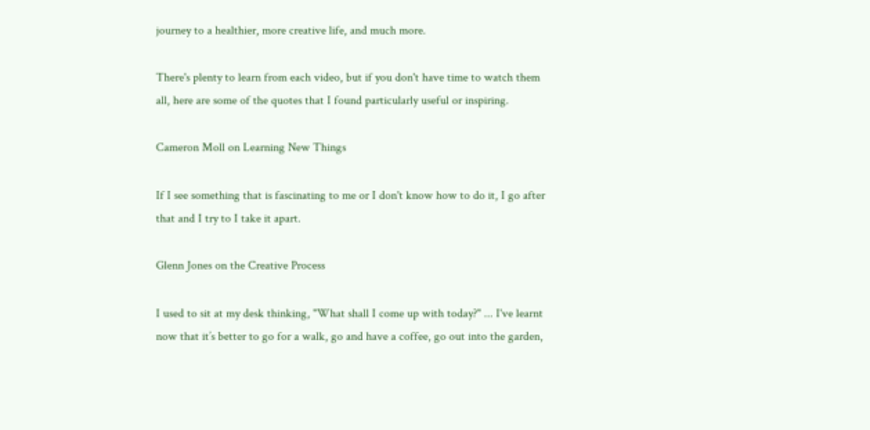journey to a healthier, more creative life, and much more.

There's plenty to learn from each video, but if you don't have time to watch them all, here are some of the quotes that I found particularly useful or inspiring.

Cameron Moll on Learning New Things

If I see something that is fascinating to me or I don't know how to do it, I go after that and I try to I take it apart.

Glenn Jones on the Creative Process

I used to sit at my desk thinking, "What shall I come up with today?" ... I've learnt now that it’s better to go for a walk, go and have a coffee, go out into the garden,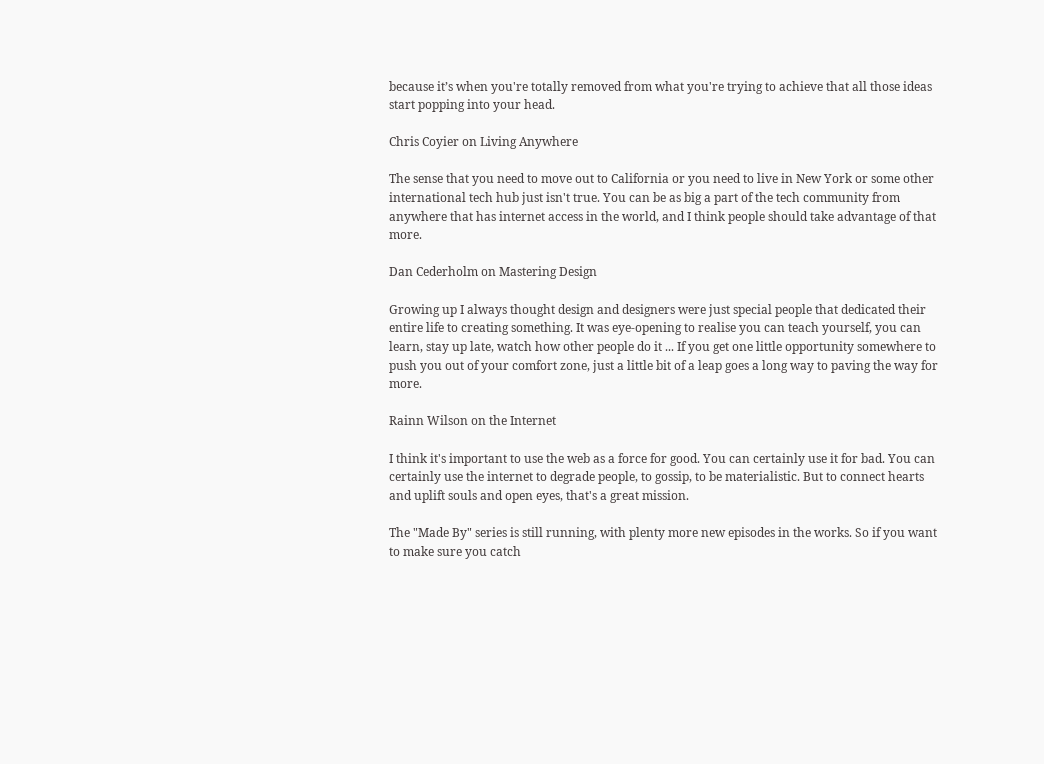because it’s when you're totally removed from what you're trying to achieve that all those ideas start popping into your head.

Chris Coyier on Living Anywhere

The sense that you need to move out to California or you need to live in New York or some other international tech hub just isn't true. You can be as big a part of the tech community from anywhere that has internet access in the world, and I think people should take advantage of that more.

Dan Cederholm on Mastering Design

Growing up I always thought design and designers were just special people that dedicated their entire life to creating something. It was eye-opening to realise you can teach yourself, you can learn, stay up late, watch how other people do it ... If you get one little opportunity somewhere to push you out of your comfort zone, just a little bit of a leap goes a long way to paving the way for more.

Rainn Wilson on the Internet

I think it's important to use the web as a force for good. You can certainly use it for bad. You can certainly use the internet to degrade people, to gossip, to be materialistic. But to connect hearts and uplift souls and open eyes, that's a great mission.

The "Made By" series is still running, with plenty more new episodes in the works. So if you want to make sure you catch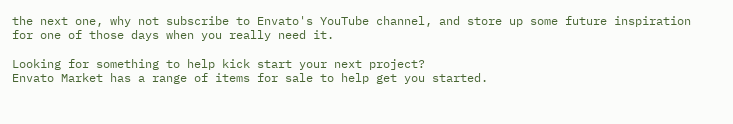the next one, why not subscribe to Envato's YouTube channel, and store up some future inspiration for one of those days when you really need it.

Looking for something to help kick start your next project?
Envato Market has a range of items for sale to help get you started.